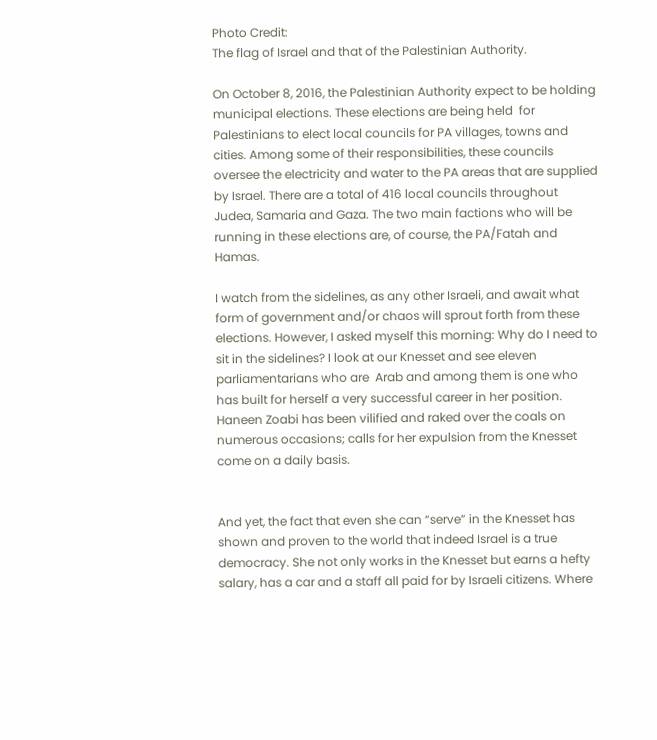Photo Credit:
The flag of Israel and that of the Palestinian Authority.

On October 8, 2016, the Palestinian Authority expect to be holding municipal elections. These elections are being held  for Palestinians to elect local councils for PA villages, towns and cities. Among some of their responsibilities, these councils oversee the electricity and water to the PA areas that are supplied by Israel. There are a total of 416 local councils throughout Judea, Samaria and Gaza. The two main factions who will be running in these elections are, of course, the PA/Fatah and Hamas.

I watch from the sidelines, as any other Israeli, and await what form of government and/or chaos will sprout forth from these elections. However, I asked myself this morning: Why do I need to sit in the sidelines? I look at our Knesset and see eleven parliamentarians who are  Arab and among them is one who has built for herself a very successful career in her position. Haneen Zoabi has been vilified and raked over the coals on numerous occasions; calls for her expulsion from the Knesset come on a daily basis.


And yet, the fact that even she can “serve” in the Knesset has shown and proven to the world that indeed Israel is a true democracy. She not only works in the Knesset but earns a hefty salary, has a car and a staff all paid for by Israeli citizens. Where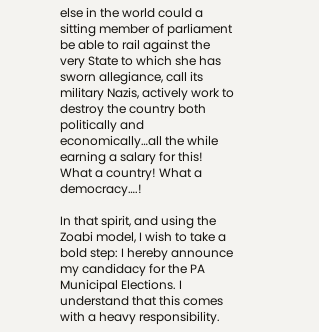else in the world could a sitting member of parliament be able to rail against the very State to which she has sworn allegiance, call its military Nazis, actively work to destroy the country both politically and economically…all the while earning a salary for this! What a country! What a democracy….!

In that spirit, and using the Zoabi model, I wish to take a bold step: I hereby announce my candidacy for the PA Municipal Elections. I understand that this comes with a heavy responsibility.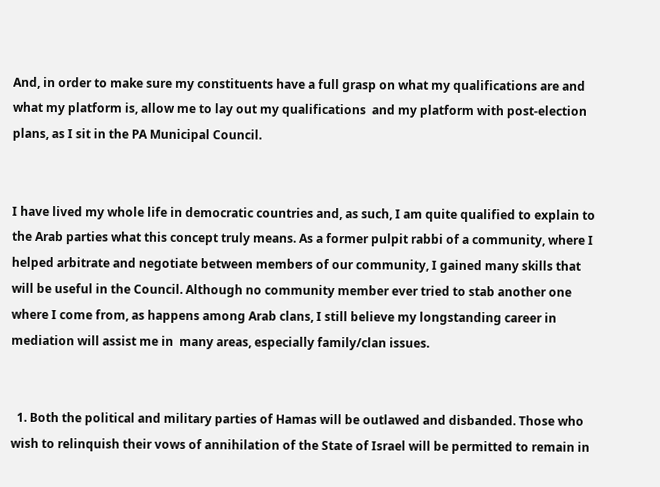And, in order to make sure my constituents have a full grasp on what my qualifications are and what my platform is, allow me to lay out my qualifications  and my platform with post-election plans, as I sit in the PA Municipal Council.


I have lived my whole life in democratic countries and, as such, I am quite qualified to explain to the Arab parties what this concept truly means. As a former pulpit rabbi of a community, where I helped arbitrate and negotiate between members of our community, I gained many skills that will be useful in the Council. Although no community member ever tried to stab another one where I come from, as happens among Arab clans, I still believe my longstanding career in mediation will assist me in  many areas, especially family/clan issues.


  1. Both the political and military parties of Hamas will be outlawed and disbanded. Those who wish to relinquish their vows of annihilation of the State of Israel will be permitted to remain in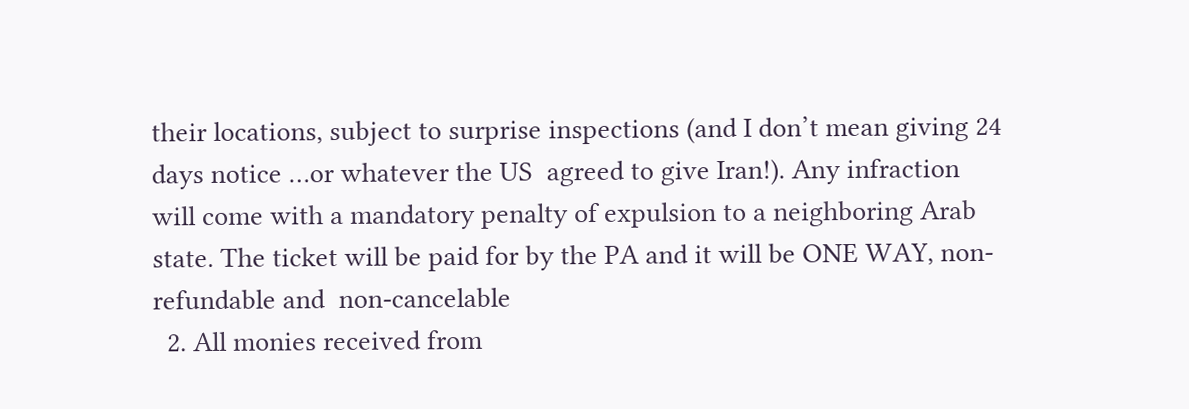their locations, subject to surprise inspections (and I don’t mean giving 24 days notice …or whatever the US  agreed to give Iran!). Any infraction will come with a mandatory penalty of expulsion to a neighboring Arab state. The ticket will be paid for by the PA and it will be ONE WAY, non-refundable and  non-cancelable
  2. All monies received from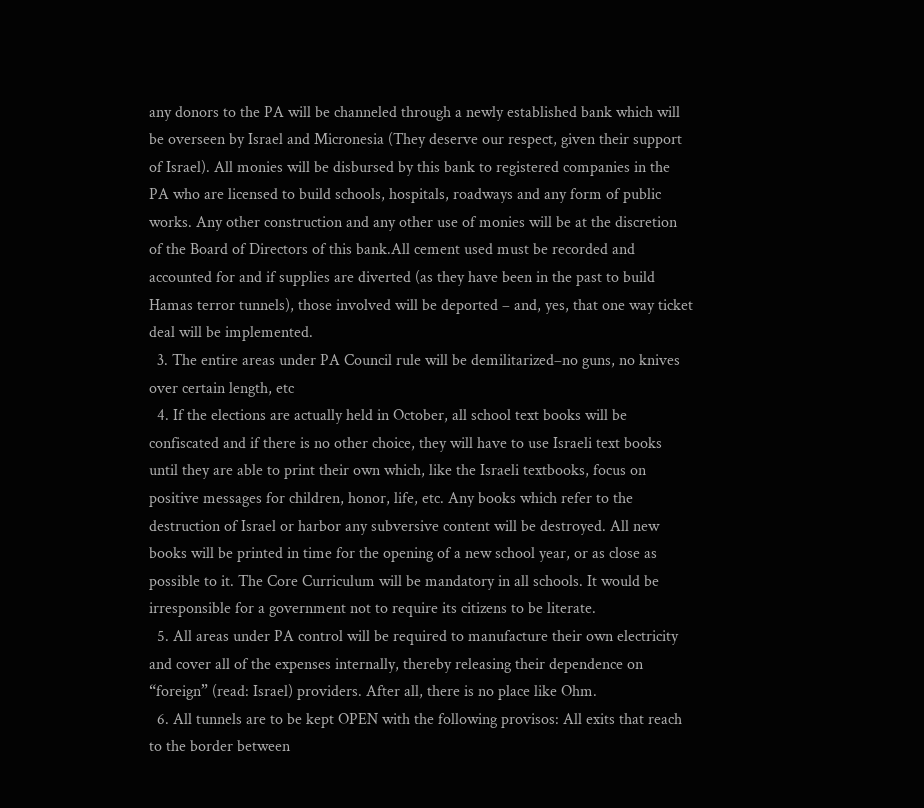any donors to the PA will be channeled through a newly established bank which will be overseen by Israel and Micronesia (They deserve our respect, given their support of Israel). All monies will be disbursed by this bank to registered companies in the PA who are licensed to build schools, hospitals, roadways and any form of public works. Any other construction and any other use of monies will be at the discretion of the Board of Directors of this bank.All cement used must be recorded and accounted for and if supplies are diverted (as they have been in the past to build Hamas terror tunnels), those involved will be deported – and, yes, that one way ticket deal will be implemented.
  3. The entire areas under PA Council rule will be demilitarized–no guns, no knives over certain length, etc
  4. If the elections are actually held in October, all school text books will be confiscated and if there is no other choice, they will have to use Israeli text books until they are able to print their own which, like the Israeli textbooks, focus on positive messages for children, honor, life, etc. Any books which refer to the destruction of Israel or harbor any subversive content will be destroyed. All new books will be printed in time for the opening of a new school year, or as close as possible to it. The Core Curriculum will be mandatory in all schools. It would be irresponsible for a government not to require its citizens to be literate.
  5. All areas under PA control will be required to manufacture their own electricity and cover all of the expenses internally, thereby releasing their dependence on “foreign” (read: Israel) providers. After all, there is no place like Ohm.
  6. All tunnels are to be kept OPEN with the following provisos: All exits that reach to the border between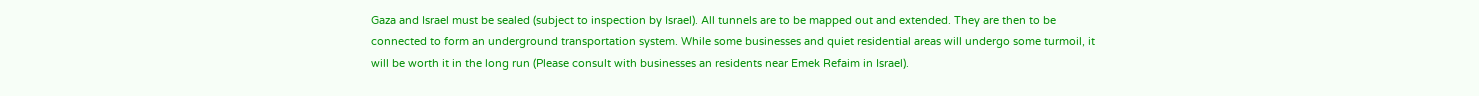Gaza and Israel must be sealed (subject to inspection by Israel). All tunnels are to be mapped out and extended. They are then to be connected to form an underground transportation system. While some businesses and quiet residential areas will undergo some turmoil, it will be worth it in the long run (Please consult with businesses an residents near Emek Refaim in Israel).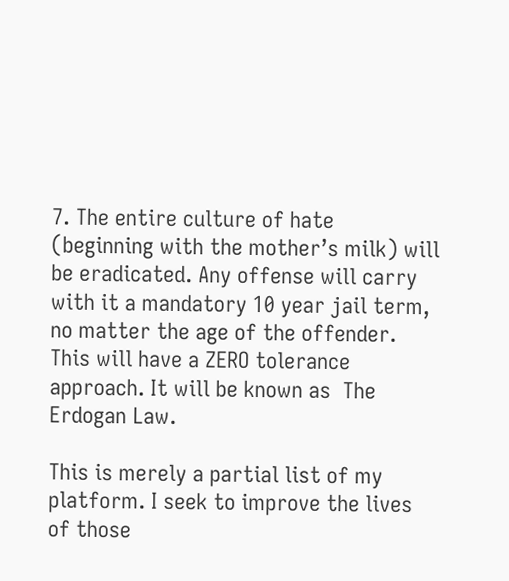7. The entire culture of hate (beginning with the mother’s milk) will be eradicated. Any offense will carry with it a mandatory 10 year jail term, no matter the age of the offender. This will have a ZERO tolerance approach. It will be known as  The Erdogan Law.

This is merely a partial list of my platform. I seek to improve the lives of those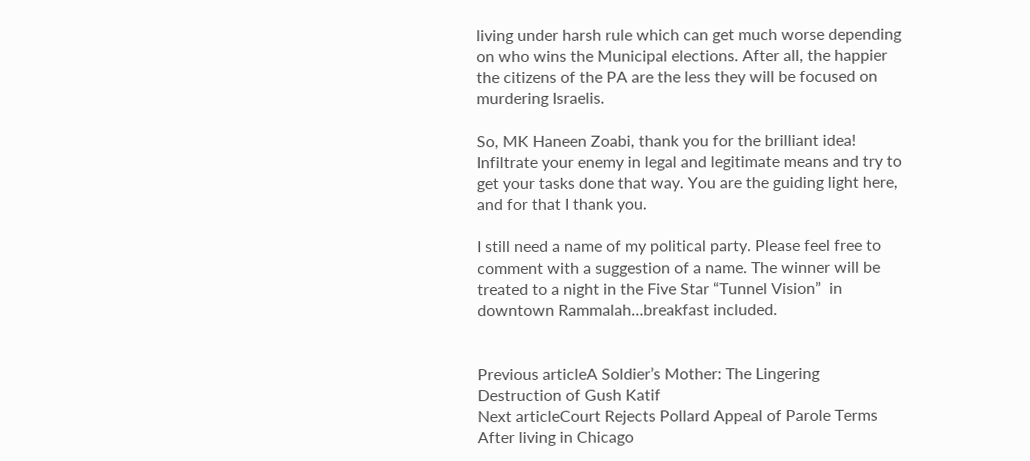living under harsh rule which can get much worse depending on who wins the Municipal elections. After all, the happier the citizens of the PA are the less they will be focused on murdering Israelis.

So, MK Haneen Zoabi, thank you for the brilliant idea! Infiltrate your enemy in legal and legitimate means and try to get your tasks done that way. You are the guiding light here, and for that I thank you.

I still need a name of my political party. Please feel free to comment with a suggestion of a name. The winner will be treated to a night in the Five Star “Tunnel Vision”  in downtown Rammalah…breakfast included.


Previous articleA Soldier’s Mother: The Lingering Destruction of Gush Katif
Next articleCourt Rejects Pollard Appeal of Parole Terms
After living in Chicago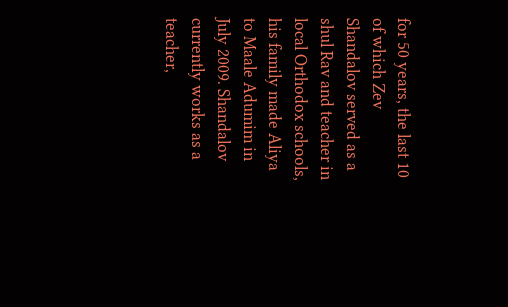for 50 years, the last 10 of which Zev Shandalov served as a shul Rav and teacher in local Orthodox schools, his family made Aliya to Maale Adumim in July 2009. Shandalov currently works as a teacher,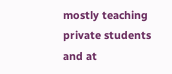mostly teaching private students and at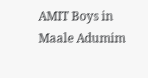AMIT Boys in Maale Adumim